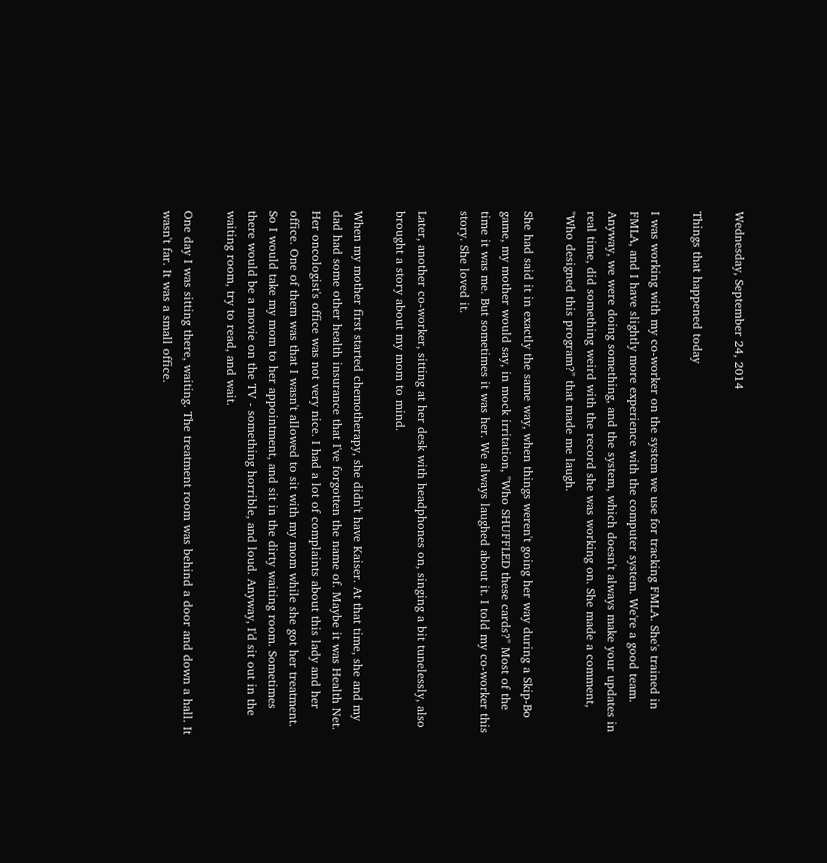Wednesday, September 24, 2014

Things that happened today

I was working with my co-worker on the system we use for tracking FMLA. She's trained in FMLA, and I have slightly more experience with the computer system. We're a good team. Anyway, we were doing something, and the system, which doesn't always make your updates in real time, did something weird with the record she was working on. She made a comment, "Who designed this program?" that made me laugh.

She had said it in exactly the same way, when things weren't going her way during a Skip-Bo game, my mother would say, in mock irritation, "Who SHUFFLED these cards?" Most of the time it was me. But sometimes it was her. We always laughed about it. I told my co-worker this story. She loved it.

Later, another co-worker, sitting at her desk with headphones on, singing a bit tunelessly, also brought a story about my mom to mind.

When my mother first started chemotherapy, she didn't have Kaiser. At that time, she and my dad had some other health insurance that I've forgotten the name of. Maybe it was Health Net. Her oncologist's office was not very nice. I had a lot of complaints about this lady and her office. One of them was that I wasn't allowed to sit with my mom while she got her treatment. So I would take my mom to her appointment, and sit in the dirty waiting room. Sometimes there would be a movie on the TV - something horrible, and loud. Anyway, I'd sit out in the waiting room, try to read, and wait.

One day I was sitting there, waiting. The treatment room was behind a door and down a hall. It wasn't far. It was a small office.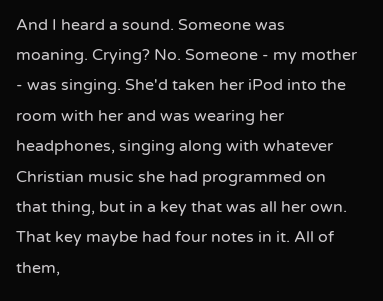And I heard a sound. Someone was moaning. Crying? No. Someone - my mother - was singing. She'd taken her iPod into the room with her and was wearing her headphones, singing along with whatever Christian music she had programmed on that thing, but in a key that was all her own. That key maybe had four notes in it. All of them,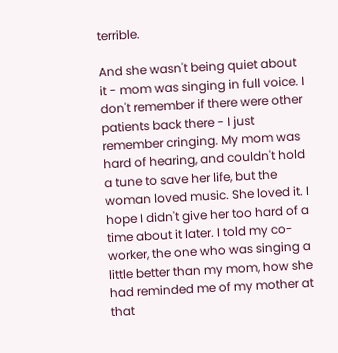terrible.

And she wasn't being quiet about it - mom was singing in full voice. I don't remember if there were other patients back there - I just remember cringing. My mom was hard of hearing, and couldn't hold a tune to save her life, but the woman loved music. She loved it. I hope I didn't give her too hard of a time about it later. I told my co-worker, the one who was singing a little better than my mom, how she had reminded me of my mother at that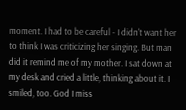moment. I had to be careful - I didn't want her to think I was criticizing her singing. But man did it remind me of my mother. I sat down at my desk and cried a little, thinking about it. I smiled, too. God I miss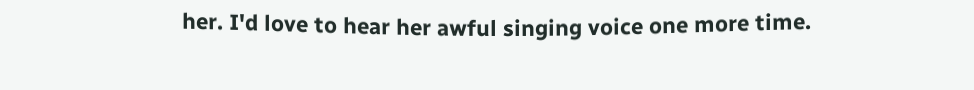her. I'd love to hear her awful singing voice one more time.